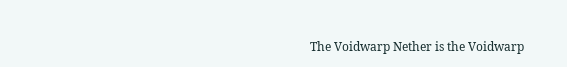The Voidwarp Nether is the Voidwarp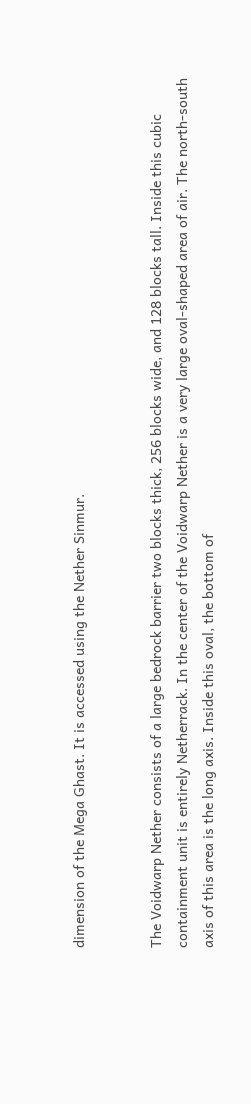dimension of the Mega Ghast. It is accessed using the Nether Sinmur.


The Voidwarp Nether consists of a large bedrock barrier two blocks thick, 256 blocks wide, and 128 blocks tall. Inside this cubic containment unit is entirely Netherrack. In the center of the Voidwarp Nether is a very large oval-shaped area of air. The north-south axis of this area is the long axis. Inside this oval, the bottom of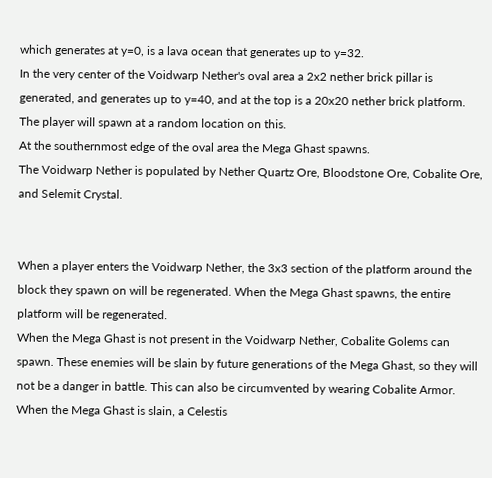which generates at y=0, is a lava ocean that generates up to y=32.
In the very center of the Voidwarp Nether's oval area a 2x2 nether brick pillar is generated, and generates up to y=40, and at the top is a 20x20 nether brick platform. The player will spawn at a random location on this.
At the southernmost edge of the oval area the Mega Ghast spawns.
The Voidwarp Nether is populated by Nether Quartz Ore, Bloodstone Ore, Cobalite Ore, and Selemit Crystal.


When a player enters the Voidwarp Nether, the 3x3 section of the platform around the block they spawn on will be regenerated. When the Mega Ghast spawns, the entire platform will be regenerated.
When the Mega Ghast is not present in the Voidwarp Nether, Cobalite Golems can spawn. These enemies will be slain by future generations of the Mega Ghast, so they will not be a danger in battle. This can also be circumvented by wearing Cobalite Armor.
When the Mega Ghast is slain, a Celestis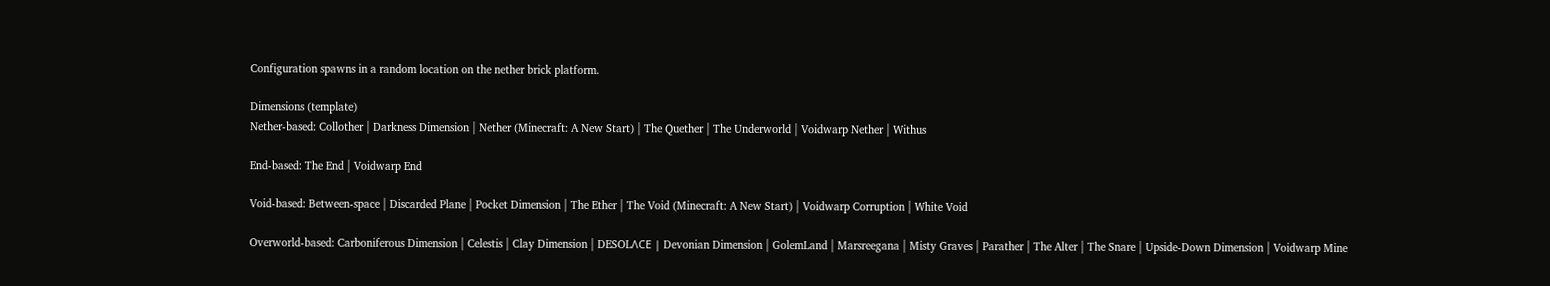Configuration spawns in a random location on the nether brick platform.

Dimensions (template)
Nether-based: Collother | Darkness Dimension | Nether (Minecraft: A New Start) | The Quether | The Underworld | Voidwarp Nether | Withus

End-based: The End | Voidwarp End

Void-based: Between-space | Discarded Plane | Pocket Dimension | The Ether | The Void (Minecraft: A New Start) | Voidwarp Corruption | White Void

Overworld-based: Carboniferous Dimension | Celestis | Clay Dimension | DESOLΛCE | Devonian Dimension | GolemLand | Marsreegana | Misty Graves | Parather | The Alter | The Snare | Upside-Down Dimension | Voidwarp Mine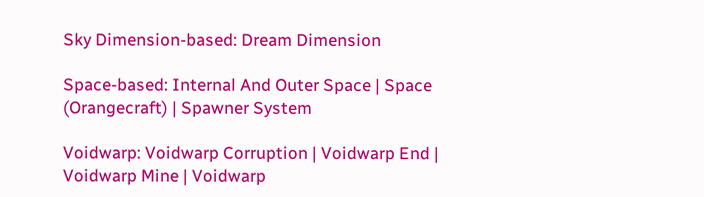Sky Dimension-based: Dream Dimension

Space-based: Internal And Outer Space | Space (Orangecraft) | Spawner System

Voidwarp: Voidwarp Corruption | Voidwarp End | Voidwarp Mine | Voidwarp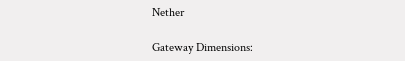Nether

Gateway Dimensions: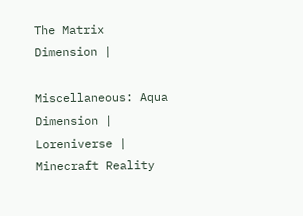The Matrix Dimension |

Miscellaneous: Aqua Dimension | Loreniverse | Minecraft Reality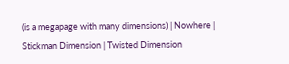(is a megapage with many dimensions) | Nowhere | Stickman Dimension | Twisted Dimension